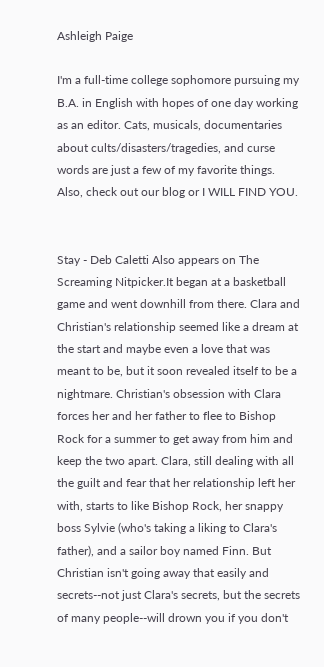Ashleigh Paige

I'm a full-time college sophomore pursuing my B.A. in English with hopes of one day working as an editor. Cats, musicals, documentaries about cults/disasters/tragedies, and curse words are just a few of my favorite things. Also, check out our blog or I WILL FIND YOU.


Stay - Deb Caletti Also appears on The Screaming Nitpicker.It began at a basketball game and went downhill from there. Clara and Christian's relationship seemed like a dream at the start and maybe even a love that was meant to be, but it soon revealed itself to be a nightmare. Christian's obsession with Clara forces her and her father to flee to Bishop Rock for a summer to get away from him and keep the two apart. Clara, still dealing with all the guilt and fear that her relationship left her with, starts to like Bishop Rock, her snappy boss Sylvie (who's taking a liking to Clara's father), and a sailor boy named Finn. But Christian isn't going away that easily and secrets--not just Clara's secrets, but the secrets of many people--will drown you if you don't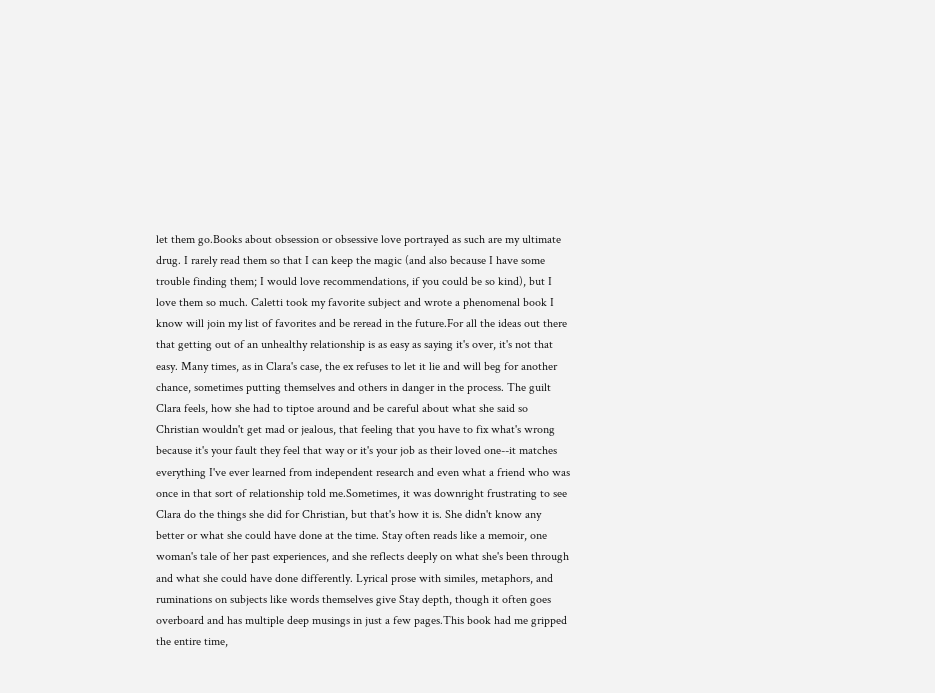let them go.Books about obsession or obsessive love portrayed as such are my ultimate drug. I rarely read them so that I can keep the magic (and also because I have some trouble finding them; I would love recommendations, if you could be so kind), but I love them so much. Caletti took my favorite subject and wrote a phenomenal book I know will join my list of favorites and be reread in the future.For all the ideas out there that getting out of an unhealthy relationship is as easy as saying it's over, it's not that easy. Many times, as in Clara's case, the ex refuses to let it lie and will beg for another chance, sometimes putting themselves and others in danger in the process. The guilt Clara feels, how she had to tiptoe around and be careful about what she said so Christian wouldn't get mad or jealous, that feeling that you have to fix what's wrong because it's your fault they feel that way or it's your job as their loved one--it matches everything I've ever learned from independent research and even what a friend who was once in that sort of relationship told me.Sometimes, it was downright frustrating to see Clara do the things she did for Christian, but that's how it is. She didn't know any better or what she could have done at the time. Stay often reads like a memoir, one woman's tale of her past experiences, and she reflects deeply on what she's been through and what she could have done differently. Lyrical prose with similes, metaphors, and ruminations on subjects like words themselves give Stay depth, though it often goes overboard and has multiple deep musings in just a few pages.This book had me gripped the entire time,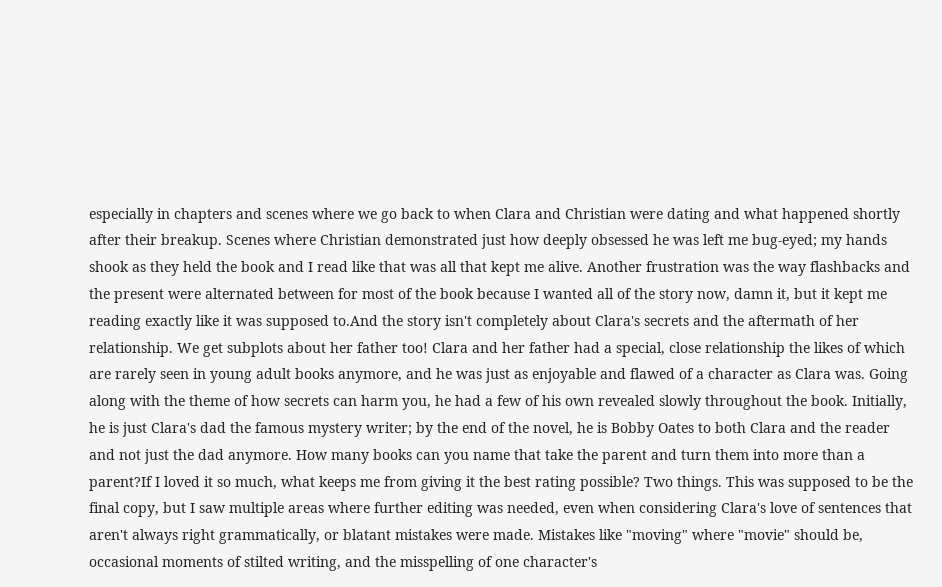especially in chapters and scenes where we go back to when Clara and Christian were dating and what happened shortly after their breakup. Scenes where Christian demonstrated just how deeply obsessed he was left me bug-eyed; my hands shook as they held the book and I read like that was all that kept me alive. Another frustration was the way flashbacks and the present were alternated between for most of the book because I wanted all of the story now, damn it, but it kept me reading exactly like it was supposed to.And the story isn't completely about Clara's secrets and the aftermath of her relationship. We get subplots about her father too! Clara and her father had a special, close relationship the likes of which are rarely seen in young adult books anymore, and he was just as enjoyable and flawed of a character as Clara was. Going along with the theme of how secrets can harm you, he had a few of his own revealed slowly throughout the book. Initially, he is just Clara's dad the famous mystery writer; by the end of the novel, he is Bobby Oates to both Clara and the reader and not just the dad anymore. How many books can you name that take the parent and turn them into more than a parent?If I loved it so much, what keeps me from giving it the best rating possible? Two things. This was supposed to be the final copy, but I saw multiple areas where further editing was needed, even when considering Clara's love of sentences that aren't always right grammatically, or blatant mistakes were made. Mistakes like "moving" where "movie" should be, occasional moments of stilted writing, and the misspelling of one character's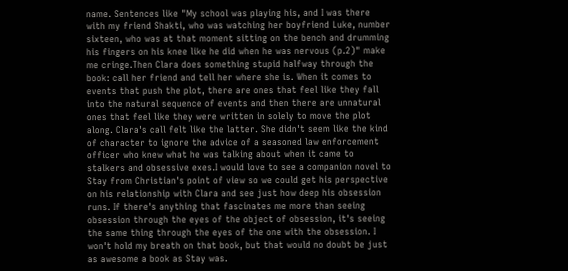name. Sentences like "My school was playing his, and I was there with my friend Shakti, who was watching her boyfriend Luke, number sixteen, who was at that moment sitting on the bench and drumming his fingers on his knee like he did when he was nervous (p.2)" make me cringe.Then Clara does something stupid halfway through the book: call her friend and tell her where she is. When it comes to events that push the plot, there are ones that feel like they fall into the natural sequence of events and then there are unnatural ones that feel like they were written in solely to move the plot along. Clara's call felt like the latter. She didn't seem like the kind of character to ignore the advice of a seasoned law enforcement officer who knew what he was talking about when it came to stalkers and obsessive exes.I would love to see a companion novel to Stay from Christian's point of view so we could get his perspective on his relationship with Clara and see just how deep his obsession runs. If there's anything that fascinates me more than seeing obsession through the eyes of the object of obsession, it's seeing the same thing through the eyes of the one with the obsession. I won't hold my breath on that book, but that would no doubt be just as awesome a book as Stay was.